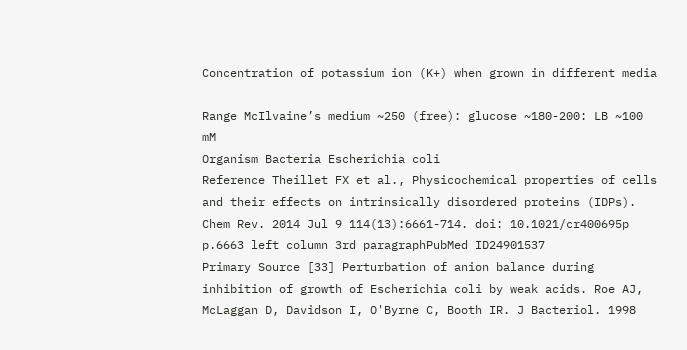Concentration of potassium ion (K+) when grown in different media

Range McIlvaine’s medium ~250 (free): glucose ~180-200: LB ~100 mM
Organism Bacteria Escherichia coli
Reference Theillet FX et al., Physicochemical properties of cells and their effects on intrinsically disordered proteins (IDPs). Chem Rev. 2014 Jul 9 114(13):6661-714. doi: 10.1021/cr400695p p.6663 left column 3rd paragraphPubMed ID24901537
Primary Source [33] Perturbation of anion balance during inhibition of growth of Escherichia coli by weak acids. Roe AJ, McLaggan D, Davidson I, O'Byrne C, Booth IR. J Bacteriol. 1998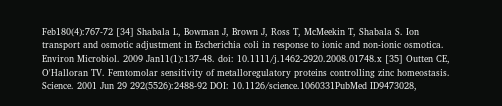Feb180(4):767-72 [34] Shabala L, Bowman J, Brown J, Ross T, McMeekin T, Shabala S. Ion transport and osmotic adjustment in Escherichia coli in response to ionic and non-ionic osmotica. Environ Microbiol. 2009 Jan11(1):137-48. doi: 10.1111/j.1462-2920.2008.01748.x [35] Outten CE, O'Halloran TV. Femtomolar sensitivity of metalloregulatory proteins controlling zinc homeostasis. Science. 2001 Jun 29 292(5526):2488-92 DOI: 10.1126/science.1060331PubMed ID9473028,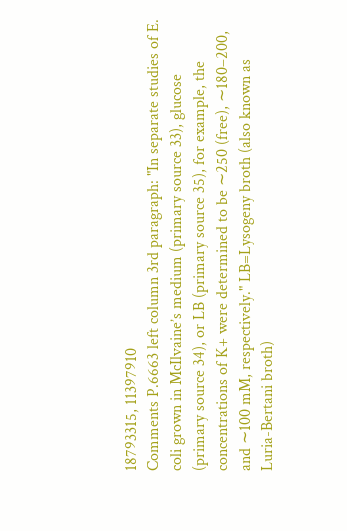18793315, 11397910
Comments P.6663 left column 3rd paragraph: "In separate studies of E. coli grown in McIlvaine’s medium (primary source 33), glucose (primary source 34), or LB (primary source 35), for example, the concentrations of K+ were determined to be ∼250 (free), ∼180–200, and ∼100 mM, respectively." LB=Lysogeny broth (also known as Luria-Bertani broth)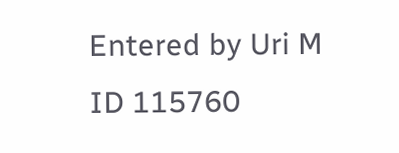Entered by Uri M
ID 115760